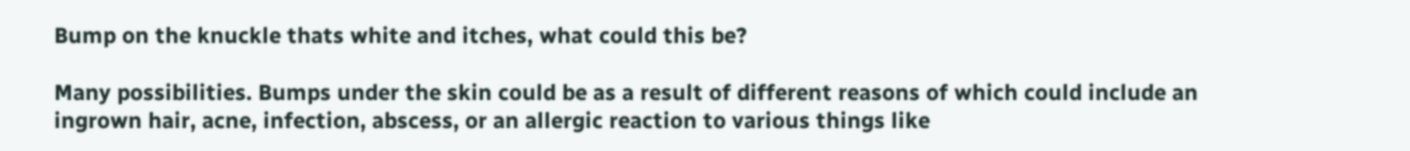Bump on the knuckle thats white and itches, what could this be?

Many possibilities. Bumps under the skin could be as a result of different reasons of which could include an ingrown hair, acne, infection, abscess, or an allergic reaction to various things like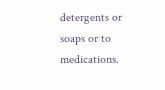detergents or soaps or to medications.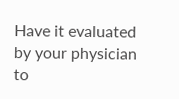Have it evaluated by your physician to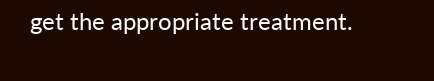get the appropriate treatment.